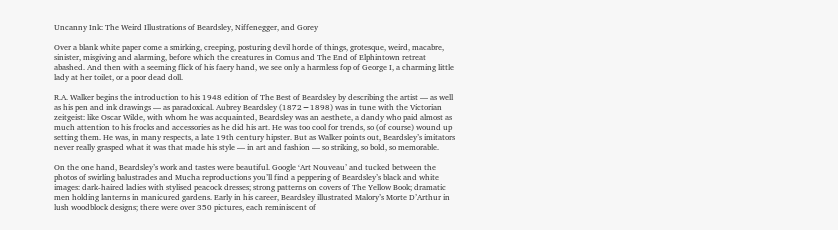Uncanny Ink: The Weird Illustrations of Beardsley, Niffenegger, and Gorey

Over a blank white paper come a smirking, creeping, posturing devil horde of things, grotesque, weird, macabre, sinister, misgiving and alarming, before which the creatures in Comus and The End of Elphintown retreat abashed. And then with a seeming flick of his faery hand, we see only a harmless fop of George I, a charming little lady at her toilet, or a poor dead doll.

R.A. Walker begins the introduction to his 1948 edition of The Best of Beardsley by describing the artist — as well as his pen and ink drawings — as paradoxical. Aubrey Beardsley (1872−1898) was in tune with the Victorian zeitgeist: like Oscar Wilde, with whom he was acquainted, Beardsley was an aesthete, a dandy who paid almost as much attention to his frocks and accessories as he did his art. He was too cool for trends, so (of course) wound up setting them. He was, in many respects, a late 19th century hipster. But as Walker points out, Beardsley’s imitators never really grasped what it was that made his style — in art and fashion — so striking, so bold, so memorable.

On the one hand, Beardsley’s work and tastes were beautiful. Google ‘Art Nouveau’ and tucked between the photos of swirling balustrades and Mucha reproductions you’ll find a peppering of Beardsley’s black and white images: dark-haired ladies with stylised peacock dresses; strong patterns on covers of The Yellow Book; dramatic men holding lanterns in manicured gardens. Early in his career, Beardsley illustrated Malory’s Morte D’Arthur in lush woodblock designs; there were over 350 pictures, each reminiscent of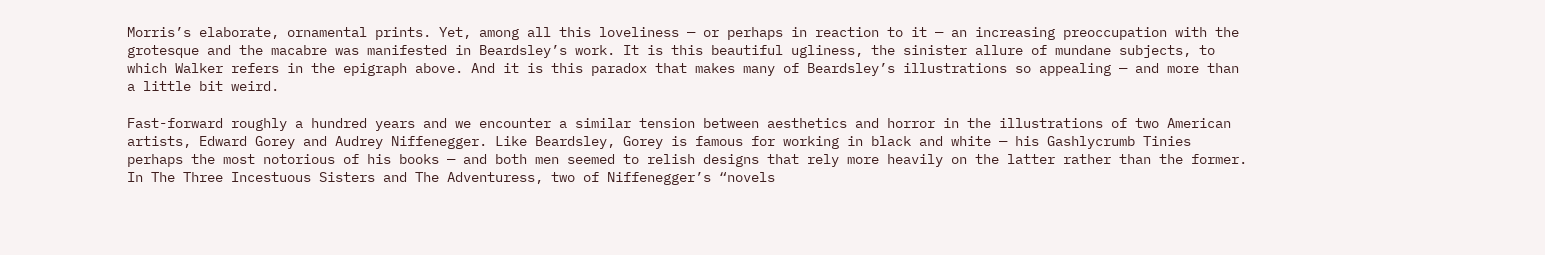Morris’s elaborate, ornamental prints. Yet, among all this loveliness — or perhaps in reaction to it — an increasing preoccupation with the grotesque and the macabre was manifested in Beardsley’s work. It is this beautiful ugliness, the sinister allure of mundane subjects, to which Walker refers in the epigraph above. And it is this paradox that makes many of Beardsley’s illustrations so appealing — and more than a little bit weird.

Fast-forward roughly a hundred years and we encounter a similar tension between aesthetics and horror in the illustrations of two American artists, Edward Gorey and Audrey Niffenegger. Like Beardsley, Gorey is famous for working in black and white — his Gashlycrumb Tinies perhaps the most notorious of his books — and both men seemed to relish designs that rely more heavily on the latter rather than the former. In The Three Incestuous Sisters and The Adventuress, two of Niffenegger’s “novels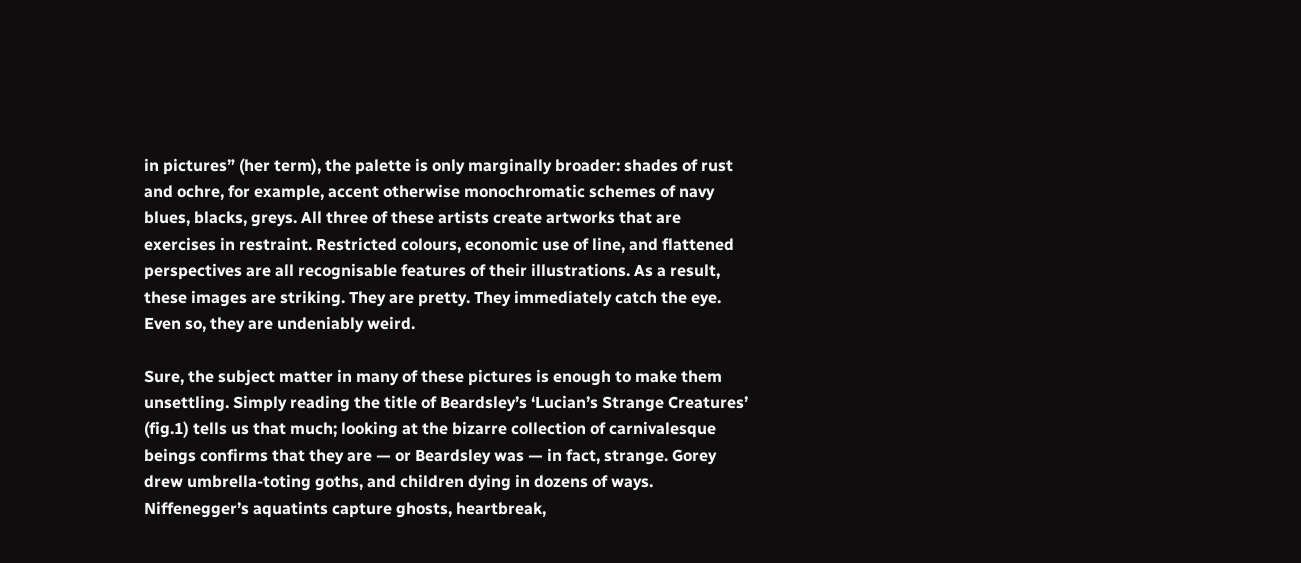in pictures” (her term), the palette is only marginally broader: shades of rust and ochre, for example, accent otherwise monochromatic schemes of navy blues, blacks, greys. All three of these artists create artworks that are exercises in restraint. Restricted colours, economic use of line, and flattened perspectives are all recognisable features of their illustrations. As a result, these images are striking. They are pretty. They immediately catch the eye. Even so, they are undeniably weird.

Sure, the subject matter in many of these pictures is enough to make them unsettling. Simply reading the title of Beardsley’s ‘Lucian’s Strange Creatures’ (fig.1) tells us that much; looking at the bizarre collection of carnivalesque beings confirms that they are — or Beardsley was — in fact, strange. Gorey drew umbrella-toting goths, and children dying in dozens of ways. Niffenegger’s aquatints capture ghosts, heartbreak,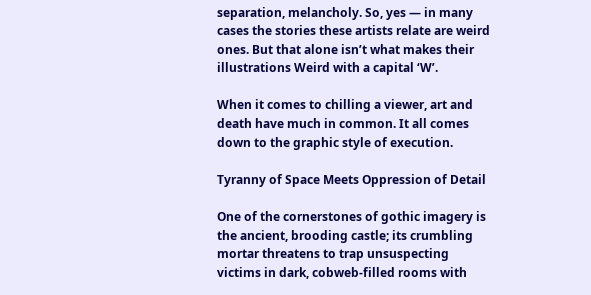separation, melancholy. So, yes — in many cases the stories these artists relate are weird ones. But that alone isn’t what makes their illustrations Weird with a capital ‘W’.

When it comes to chilling a viewer, art and death have much in common. It all comes down to the graphic style of execution.

Tyranny of Space Meets Oppression of Detail

One of the cornerstones of gothic imagery is the ancient, brooding castle; its crumbling mortar threatens to trap unsuspecting victims in dark, cobweb-filled rooms with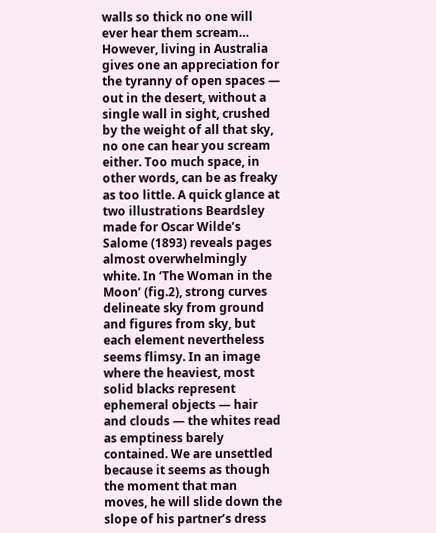walls so thick no one will ever hear them scream… However, living in Australia gives one an appreciation for the tyranny of open spaces — out in the desert, without a single wall in sight, crushed by the weight of all that sky, no one can hear you scream either. Too much space, in other words, can be as freaky as too little. A quick glance at two illustrations Beardsley made for Oscar Wilde’s Salome (1893) reveals pages almost overwhelmingly white. In ‘The Woman in the Moon’ (fig.2), strong curves delineate sky from ground and figures from sky, but each element nevertheless seems flimsy. In an image where the heaviest, most solid blacks represent ephemeral objects — hair and clouds — the whites read as emptiness barely contained. We are unsettled because it seems as though the moment that man moves, he will slide down the slope of his partner’s dress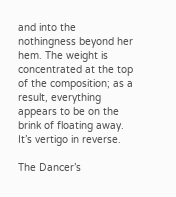and into the nothingness beyond her hem. The weight is concentrated at the top of the composition; as a result, everything appears to be on the brink of floating away. It’s vertigo in reverse.

The Dancer’s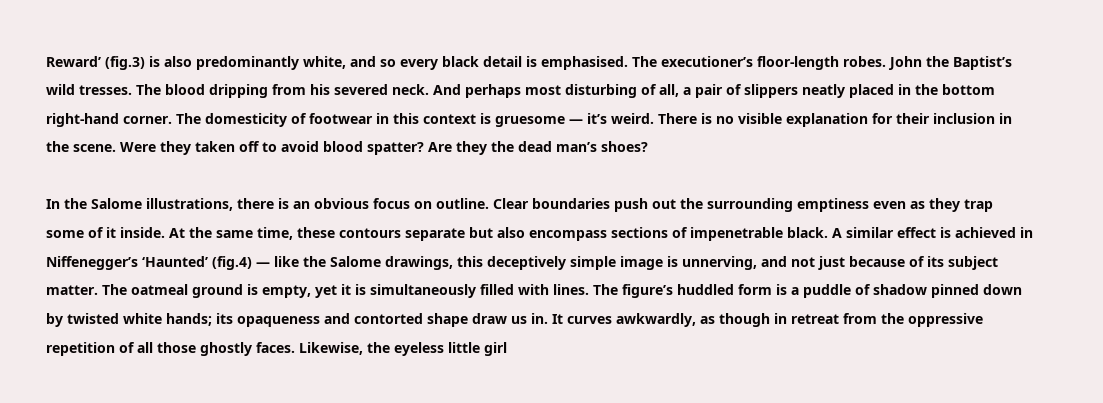Reward’ (fig.3) is also predominantly white, and so every black detail is emphasised. The executioner’s floor-length robes. John the Baptist’s wild tresses. The blood dripping from his severed neck. And perhaps most disturbing of all, a pair of slippers neatly placed in the bottom right-hand corner. The domesticity of footwear in this context is gruesome — it’s weird. There is no visible explanation for their inclusion in the scene. Were they taken off to avoid blood spatter? Are they the dead man’s shoes?

In the Salome illustrations, there is an obvious focus on outline. Clear boundaries push out the surrounding emptiness even as they trap some of it inside. At the same time, these contours separate but also encompass sections of impenetrable black. A similar effect is achieved in Niffenegger’s ‘Haunted’ (fig.4) — like the Salome drawings, this deceptively simple image is unnerving, and not just because of its subject matter. The oatmeal ground is empty, yet it is simultaneously filled with lines. The figure’s huddled form is a puddle of shadow pinned down by twisted white hands; its opaqueness and contorted shape draw us in. It curves awkwardly, as though in retreat from the oppressive repetition of all those ghostly faces. Likewise, the eyeless little girl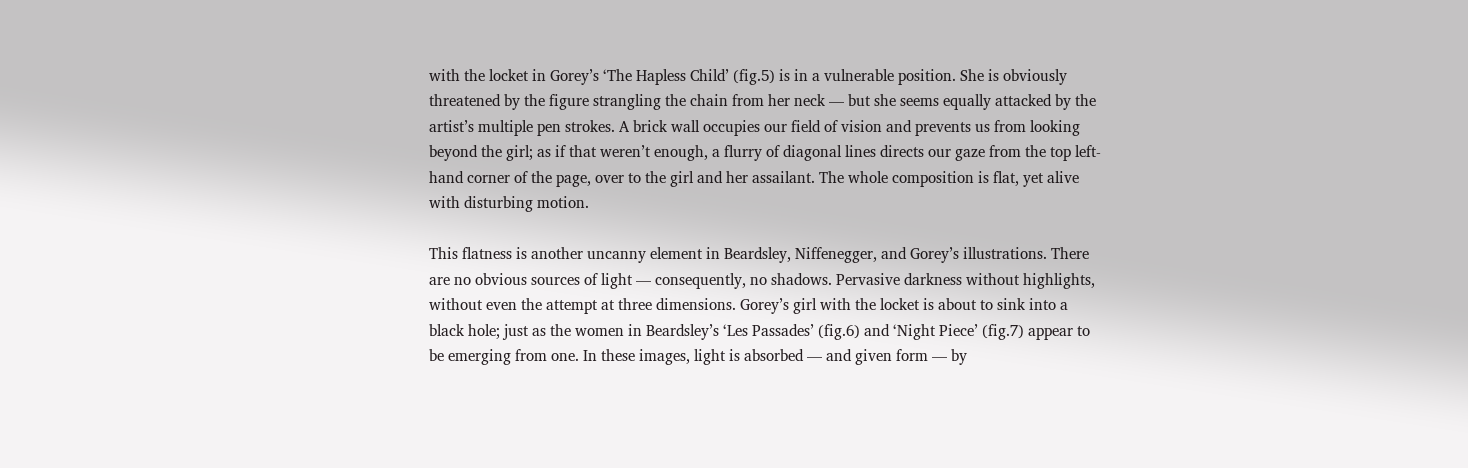with the locket in Gorey’s ‘The Hapless Child’ (fig.5) is in a vulnerable position. She is obviously threatened by the figure strangling the chain from her neck — but she seems equally attacked by the artist’s multiple pen strokes. A brick wall occupies our field of vision and prevents us from looking beyond the girl; as if that weren’t enough, a flurry of diagonal lines directs our gaze from the top left-hand corner of the page, over to the girl and her assailant. The whole composition is flat, yet alive with disturbing motion.

This flatness is another uncanny element in Beardsley, Niffenegger, and Gorey’s illustrations. There are no obvious sources of light — consequently, no shadows. Pervasive darkness without highlights, without even the attempt at three dimensions. Gorey’s girl with the locket is about to sink into a black hole; just as the women in Beardsley’s ‘Les Passades’ (fig.6) and ‘Night Piece’ (fig.7) appear to be emerging from one. In these images, light is absorbed — and given form — by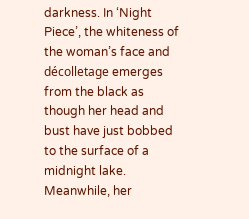darkness. In ‘Night Piece’, the whiteness of the woman’s face and décolletage emerges from the black as though her head and bust have just bobbed to the surface of a midnight lake. Meanwhile, her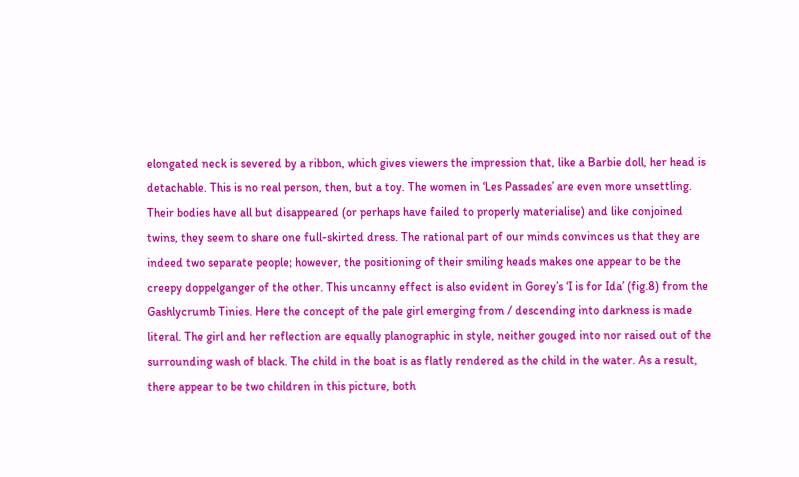elongated neck is severed by a ribbon, which gives viewers the impression that, like a Barbie doll, her head is detachable. This is no real person, then, but a toy. The women in ‘Les Passades’ are even more unsettling. Their bodies have all but disappeared (or perhaps have failed to properly materialise) and like conjoined twins, they seem to share one full-skirted dress. The rational part of our minds convinces us that they are indeed two separate people; however, the positioning of their smiling heads makes one appear to be the creepy doppelganger of the other. This uncanny effect is also evident in Gorey’s ‘I is for Ida’ (fig.8) from the Gashlycrumb Tinies. Here the concept of the pale girl emerging from / descending into darkness is made literal. The girl and her reflection are equally planographic in style, neither gouged into nor raised out of the surrounding wash of black. The child in the boat is as flatly rendered as the child in the water. As a result, there appear to be two children in this picture, both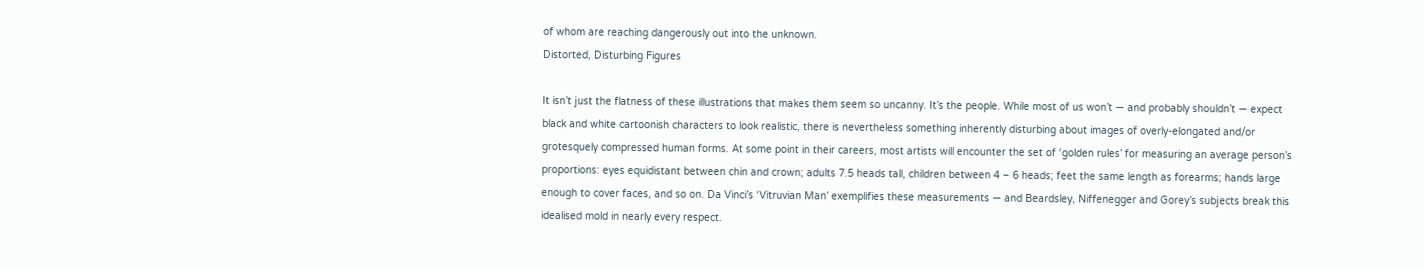of whom are reaching dangerously out into the unknown.
Distorted, Disturbing Figures

It isn’t just the flatness of these illustrations that makes them seem so uncanny. It’s the people. While most of us won’t — and probably shouldn’t — expect black and white cartoonish characters to look realistic, there is nevertheless something inherently disturbing about images of overly-elongated and/or grotesquely compressed human forms. At some point in their careers, most artists will encounter the set of ‘golden rules’ for measuring an average person’s proportions: eyes equidistant between chin and crown; adults 7.5 heads tall, children between 4 – 6 heads; feet the same length as forearms; hands large enough to cover faces, and so on. Da Vinci’s ‘Vitruvian Man’ exemplifies these measurements — and Beardsley, Niffenegger and Gorey’s subjects break this idealised mold in nearly every respect.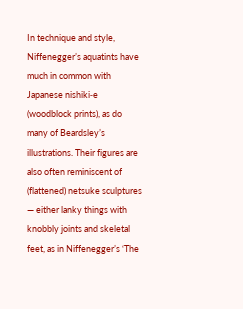In technique and style, Niffenegger’s aquatints have much in common with Japanese nishiki‑e (woodblock prints), as do many of Beardsley’s illustrations. Their figures are also often reminiscent of (flattened) netsuke sculptures — either lanky things with knobbly joints and skeletal feet, as in Niffenegger’s ‘The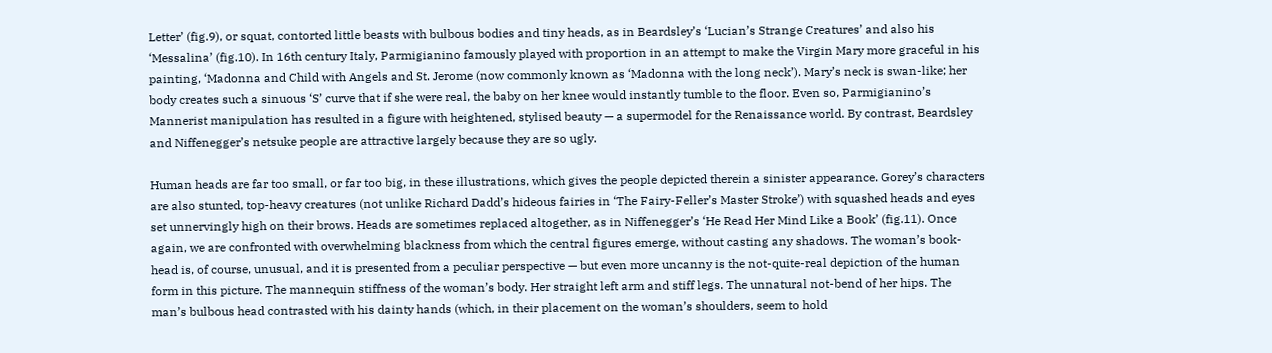Letter’ (fig.9), or squat, contorted little beasts with bulbous bodies and tiny heads, as in Beardsley’s ‘Lucian’s Strange Creatures’ and also his ‘Messalina’ (fig.10). In 16th century Italy, Parmigianino famously played with proportion in an attempt to make the Virgin Mary more graceful in his painting, ‘Madonna and Child with Angels and St. Jerome (now commonly known as ‘Madonna with the long neck’). Mary’s neck is swan-like; her body creates such a sinuous ‘S’ curve that if she were real, the baby on her knee would instantly tumble to the floor. Even so, Parmigianino’s Mannerist manipulation has resulted in a figure with heightened, stylised beauty — a supermodel for the Renaissance world. By contrast, Beardsley and Niffenegger’s netsuke people are attractive largely because they are so ugly.

Human heads are far too small, or far too big, in these illustrations, which gives the people depicted therein a sinister appearance. Gorey’s characters are also stunted, top-heavy creatures (not unlike Richard Dadd’s hideous fairies in ‘The Fairy-Feller’s Master Stroke’) with squashed heads and eyes set unnervingly high on their brows. Heads are sometimes replaced altogether, as in Niffenegger’s ‘He Read Her Mind Like a Book’ (fig.11). Once again, we are confronted with overwhelming blackness from which the central figures emerge, without casting any shadows. The woman’s book-head is, of course, unusual, and it is presented from a peculiar perspective — but even more uncanny is the not-quite-real depiction of the human form in this picture. The mannequin stiffness of the woman’s body. Her straight left arm and stiff legs. The unnatural not-bend of her hips. The man’s bulbous head contrasted with his dainty hands (which, in their placement on the woman’s shoulders, seem to hold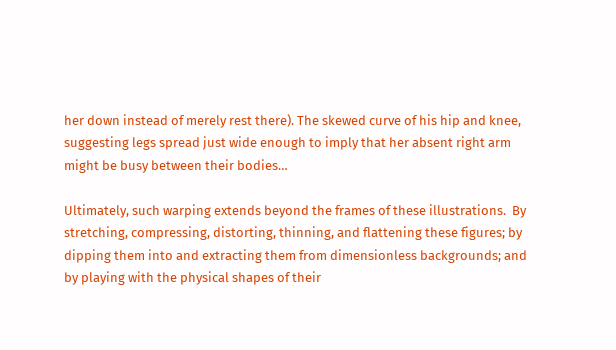her down instead of merely rest there). The skewed curve of his hip and knee, suggesting legs spread just wide enough to imply that her absent right arm might be busy between their bodies…

Ultimately, such warping extends beyond the frames of these illustrations.  By stretching, compressing, distorting, thinning, and flattening these figures; by dipping them into and extracting them from dimensionless backgrounds; and by playing with the physical shapes of their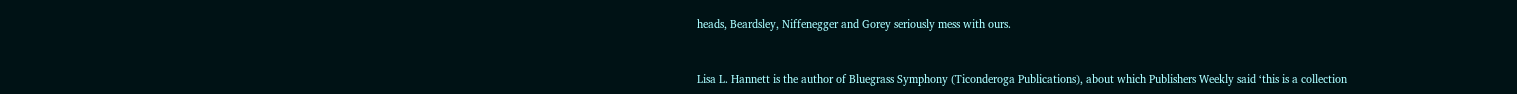heads, Beardsley, Niffenegger and Gorey seriously mess with ours.


Lisa L. Hannett is the author of Bluegrass Symphony (Ticonderoga Publications), about which Publishers Weekly said ‘this is a collection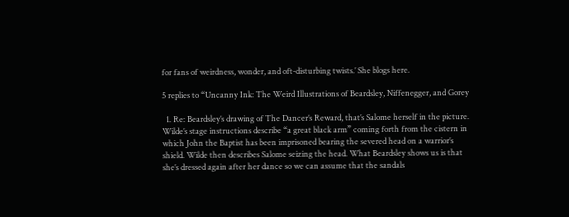for fans of weirdness, wonder, and oft-disturbing twists.’ She blogs here.

5 replies to “Uncanny Ink: The Weird Illustrations of Beardsley, Niffenegger, and Gorey

  1. Re: Beardsley’s drawing of The Dancer’s Reward, that’s Salome herself in the picture. Wilde’s stage instructions describe “a great black arm” coming forth from the cistern in which John the Baptist has been imprisoned bearing the severed head on a warrior’s shield. Wilde then describes Salome seizing the head. What Beardsley shows us is that she’s dressed again after her dance so we can assume that the sandals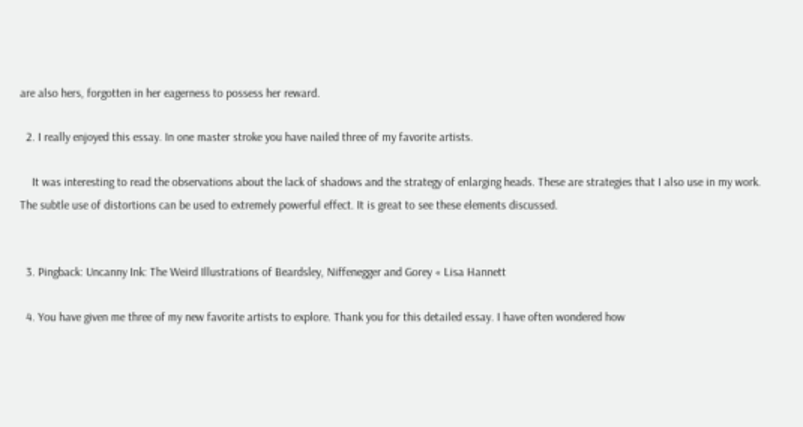are also hers, forgotten in her eagerness to possess her reward.

  2. I really enjoyed this essay. In one master stroke you have nailed three of my favorite artists.

    It was interesting to read the observations about the lack of shadows and the strategy of enlarging heads. These are strategies that I also use in my work. The subtle use of distortions can be used to extremely powerful effect. It is great to see these elements discussed.


  3. Pingback: Uncanny Ink: The Weird Illustrations of Beardsley, Niffenegger and Gorey « Lisa Hannett

  4. You have given me three of my new favorite artists to explore. Thank you for this detailed essay. I have often wondered how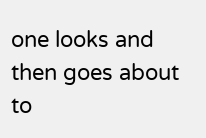one looks and then goes about to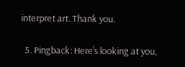interpret art. Thank you.

  5. Pingback: Here’s looking at you,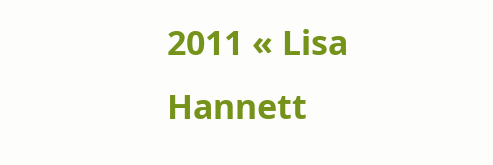2011 « Lisa Hannett